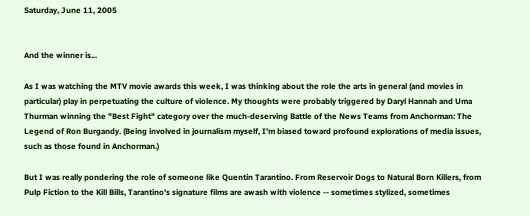Saturday, June 11, 2005


And the winner is...

As I was watching the MTV movie awards this week, I was thinking about the role the arts in general (and movies in particular) play in perpetuating the culture of violence. My thoughts were probably triggered by Daryl Hannah and Uma Thurman winning the "Best Fight" category over the much-deserving Battle of the News Teams from Anchorman: The Legend of Ron Burgandy. (Being involved in journalism myself, I'm biased toward profound explorations of media issues, such as those found in Anchorman.)

But I was really pondering the role of someone like Quentin Tarantino. From Reservoir Dogs to Natural Born Killers, from Pulp Fiction to the Kill Bills, Tarantino's signature films are awash with violence -- sometimes stylized, sometimes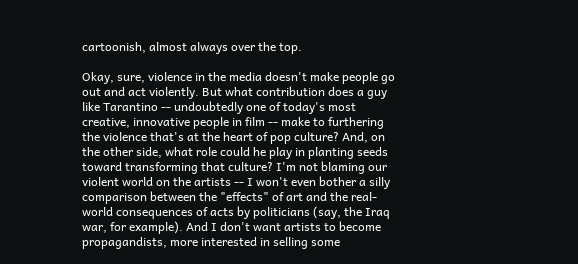cartoonish, almost always over the top.

Okay, sure, violence in the media doesn't make people go out and act violently. But what contribution does a guy like Tarantino -- undoubtedly one of today's most creative, innovative people in film -- make to furthering the violence that's at the heart of pop culture? And, on the other side, what role could he play in planting seeds toward transforming that culture? I'm not blaming our violent world on the artists -- I won't even bother a silly comparison between the "effects" of art and the real-world consequences of acts by politicians (say, the Iraq war, for example). And I don't want artists to become propagandists, more interested in selling some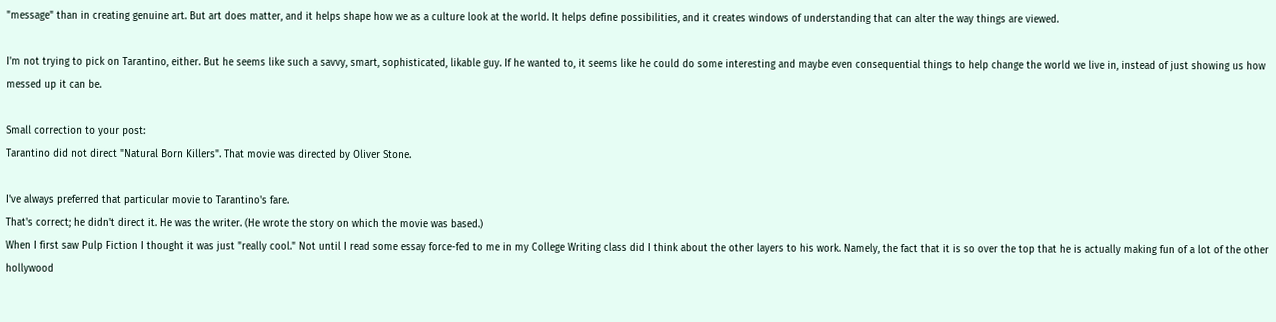"message" than in creating genuine art. But art does matter, and it helps shape how we as a culture look at the world. It helps define possibilities, and it creates windows of understanding that can alter the way things are viewed.

I'm not trying to pick on Tarantino, either. But he seems like such a savvy, smart, sophisticated, likable guy. If he wanted to, it seems like he could do some interesting and maybe even consequential things to help change the world we live in, instead of just showing us how messed up it can be.

Small correction to your post:
Tarantino did not direct "Natural Born Killers". That movie was directed by Oliver Stone.

I've always preferred that particular movie to Tarantino's fare.
That's correct; he didn't direct it. He was the writer. (He wrote the story on which the movie was based.)
When I first saw Pulp Fiction I thought it was just "really cool." Not until I read some essay force-fed to me in my College Writing class did I think about the other layers to his work. Namely, the fact that it is so over the top that he is actually making fun of a lot of the other hollywood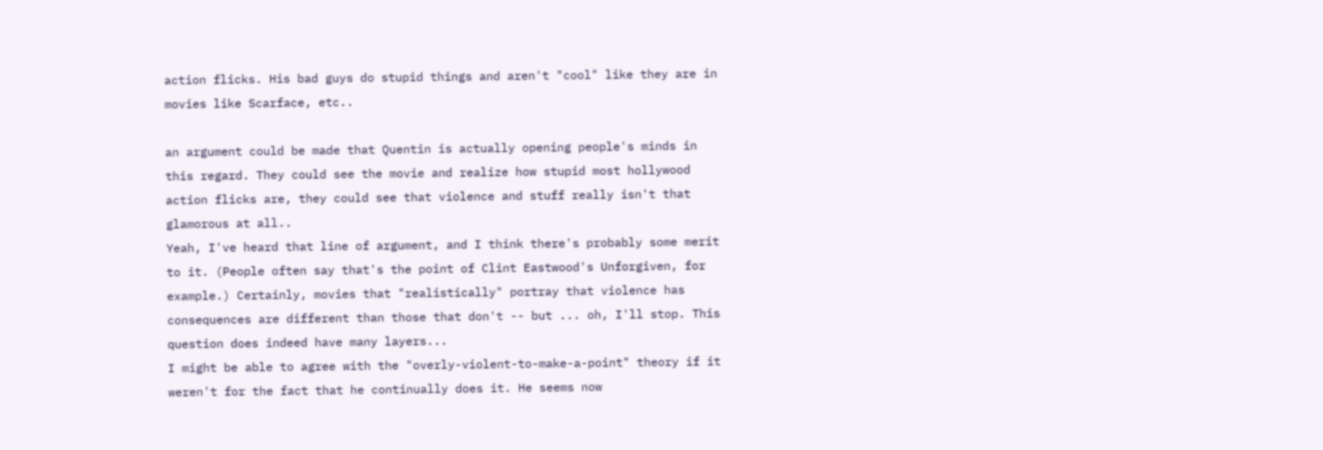action flicks. His bad guys do stupid things and aren't "cool" like they are in movies like Scarface, etc..

an argument could be made that Quentin is actually opening people's minds in this regard. They could see the movie and realize how stupid most hollywood action flicks are, they could see that violence and stuff really isn't that glamorous at all..
Yeah, I've heard that line of argument, and I think there's probably some merit to it. (People often say that's the point of Clint Eastwood's Unforgiven, for example.) Certainly, movies that "realistically" portray that violence has consequences are different than those that don't -- but ... oh, I'll stop. This question does indeed have many layers...
I might be able to agree with the "overly-violent-to-make-a-point" theory if it weren't for the fact that he continually does it. He seems now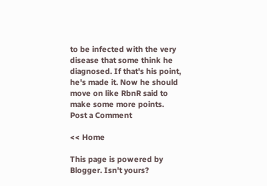to be infected with the very disease that some think he diagnosed. If that's his point, he's made it. Now he should move on like RbnR said to make some more points.
Post a Comment

<< Home

This page is powered by Blogger. Isn't yours?